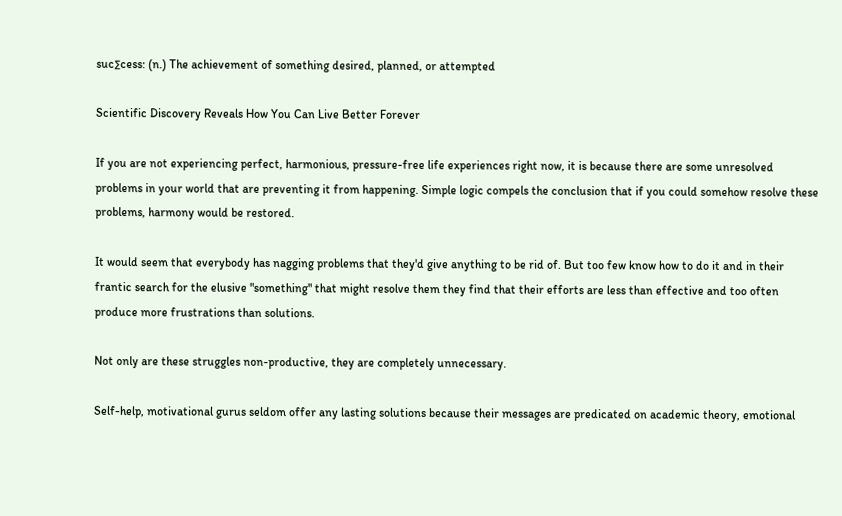suc∑cess: (n.) The achievement of something desired, planned, or attempted

Scientific Discovery Reveals How You Can Live Better Forever

If you are not experiencing perfect, harmonious, pressure-free life experiences right now, it is because there are some unresolved problems in your world that are preventing it from happening. Simple logic compels the conclusion that if you could somehow resolve these problems, harmony would be restored.

It would seem that everybody has nagging problems that they'd give anything to be rid of. But too few know how to do it and in their frantic search for the elusive "something" that might resolve them they find that their efforts are less than effective and too often produce more frustrations than solutions.

Not only are these struggles non-productive, they are completely unnecessary.

Self-help, motivational gurus seldom offer any lasting solutions because their messages are predicated on academic theory, emotional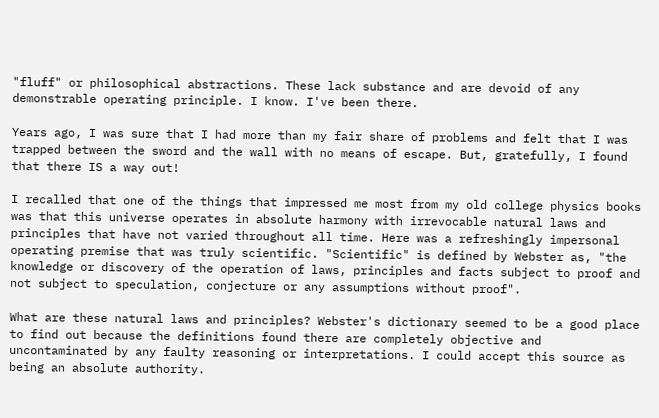"fluff" or philosophical abstractions. These lack substance and are devoid of any demonstrable operating principle. I know. I've been there.

Years ago, I was sure that I had more than my fair share of problems and felt that I was trapped between the sword and the wall with no means of escape. But, gratefully, I found that there IS a way out!

I recalled that one of the things that impressed me most from my old college physics books was that this universe operates in absolute harmony with irrevocable natural laws and principles that have not varied throughout all time. Here was a refreshingly impersonal operating premise that was truly scientific. "Scientific" is defined by Webster as, "the knowledge or discovery of the operation of laws, principles and facts subject to proof and not subject to speculation, conjecture or any assumptions without proof".

What are these natural laws and principles? Webster's dictionary seemed to be a good place to find out because the definitions found there are completely objective and uncontaminated by any faulty reasoning or interpretations. I could accept this source as being an absolute authority.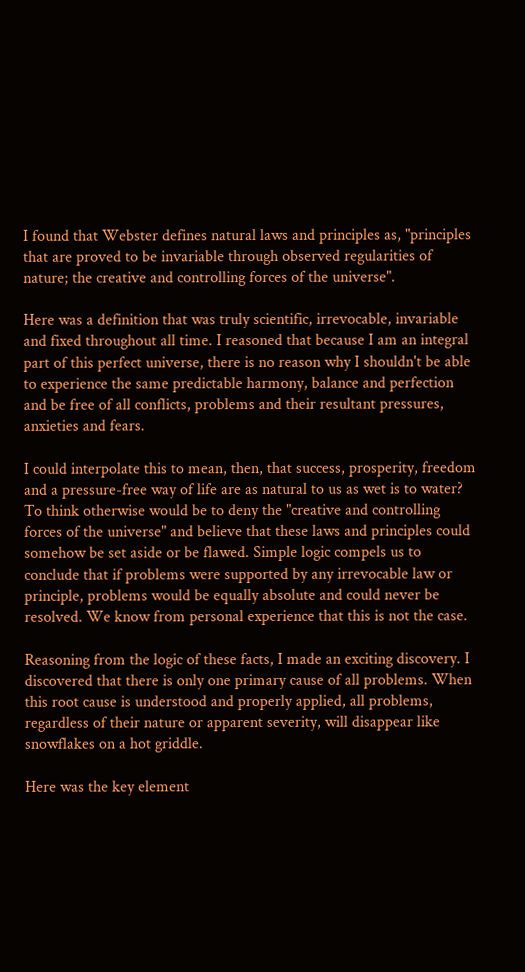I found that Webster defines natural laws and principles as, "principles that are proved to be invariable through observed regularities of nature; the creative and controlling forces of the universe".

Here was a definition that was truly scientific, irrevocable, invariable and fixed throughout all time. I reasoned that because I am an integral part of this perfect universe, there is no reason why I shouldn't be able to experience the same predictable harmony, balance and perfection and be free of all conflicts, problems and their resultant pressures, anxieties and fears.

I could interpolate this to mean, then, that success, prosperity, freedom and a pressure-free way of life are as natural to us as wet is to water? To think otherwise would be to deny the "creative and controlling forces of the universe" and believe that these laws and principles could somehow be set aside or be flawed. Simple logic compels us to conclude that if problems were supported by any irrevocable law or principle, problems would be equally absolute and could never be resolved. We know from personal experience that this is not the case.

Reasoning from the logic of these facts, I made an exciting discovery. I discovered that there is only one primary cause of all problems. When this root cause is understood and properly applied, all problems, regardless of their nature or apparent severity, will disappear like snowflakes on a hot griddle.

Here was the key element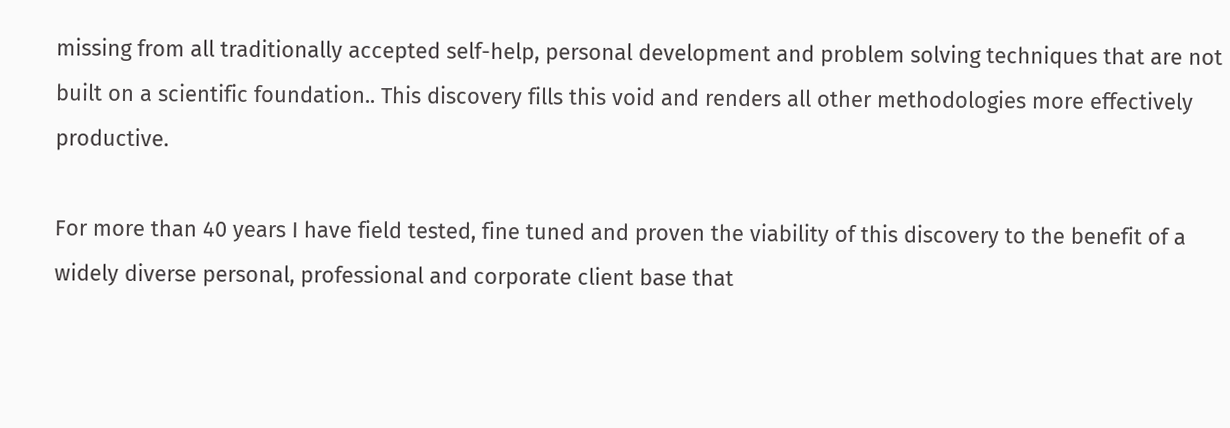missing from all traditionally accepted self-help, personal development and problem solving techniques that are not built on a scientific foundation.. This discovery fills this void and renders all other methodologies more effectively productive.

For more than 40 years I have field tested, fine tuned and proven the viability of this discovery to the benefit of a widely diverse personal, professional and corporate client base that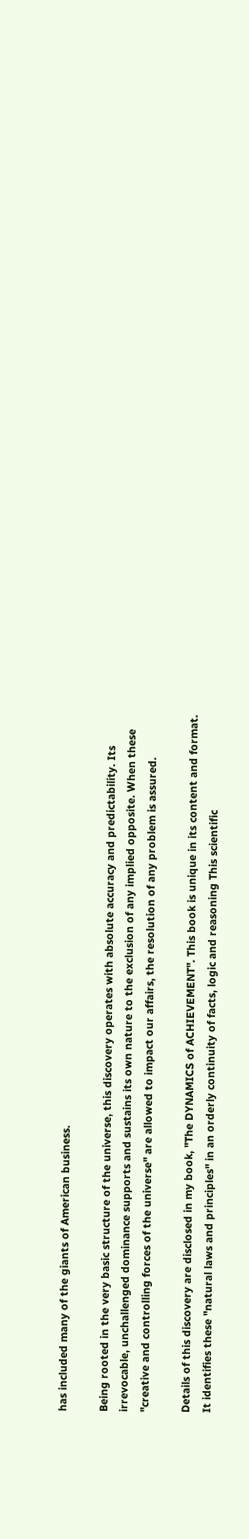has included many of the giants of American business.

Being rooted in the very basic structure of the universe, this discovery operates with absolute accuracy and predictability. Its irrevocable, unchallenged dominance supports and sustains its own nature to the exclusion of any implied opposite. When these "creative and controlling forces of the universe" are allowed to impact our affairs, the resolution of any problem is assured.

Details of this discovery are disclosed in my book, "The DYNAMICS of ACHIEVEMENT". This book is unique in its content and format. It identifies these "natural laws and principles" in an orderly continuity of facts, logic and reasoning This scientific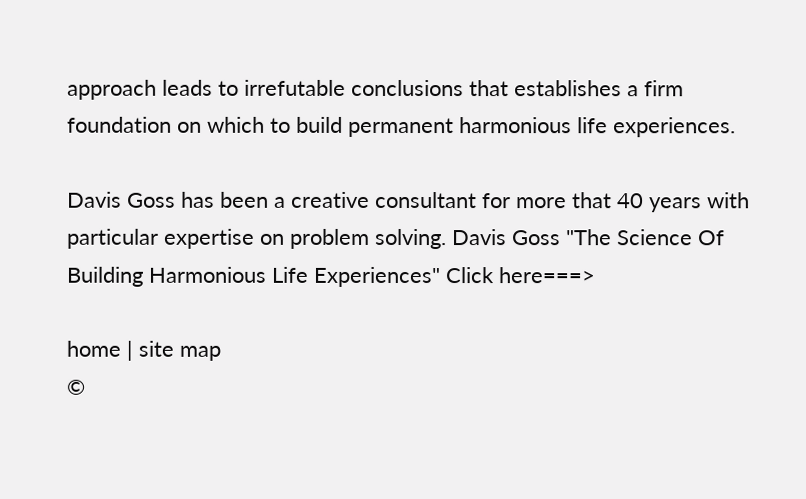approach leads to irrefutable conclusions that establishes a firm foundation on which to build permanent harmonious life experiences.

Davis Goss has been a creative consultant for more that 40 years with particular expertise on problem solving. Davis Goss "The Science Of Building Harmonious Life Experiences" Click here===>

home | site map
©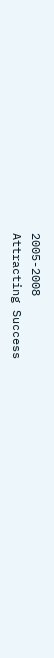2005-2008
Attracting Success